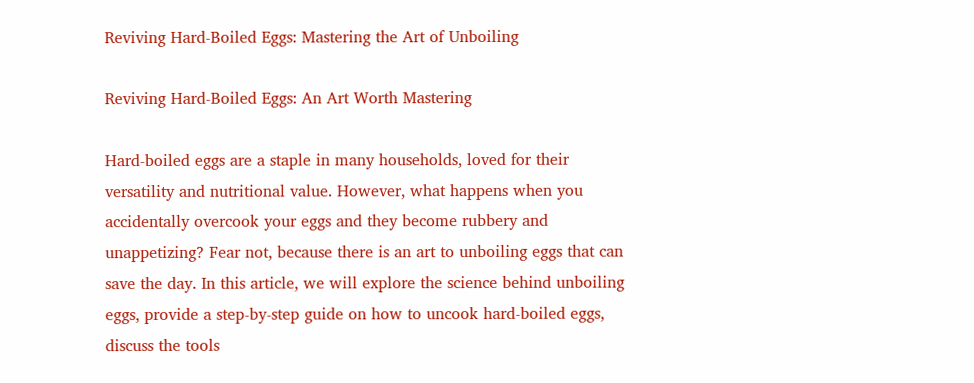Reviving Hard-Boiled Eggs: Mastering the Art of Unboiling

Reviving Hard-Boiled Eggs: An Art Worth Mastering

Hard-boiled eggs are a staple in many households, loved for their versatility and nutritional value. However, what happens when you accidentally overcook your eggs and they become rubbery and unappetizing? Fear not, because there is an art to unboiling eggs that can save the day. In this article, we will explore the science behind unboiling eggs, provide a step-by-step guide on how to uncook hard-boiled eggs, discuss the tools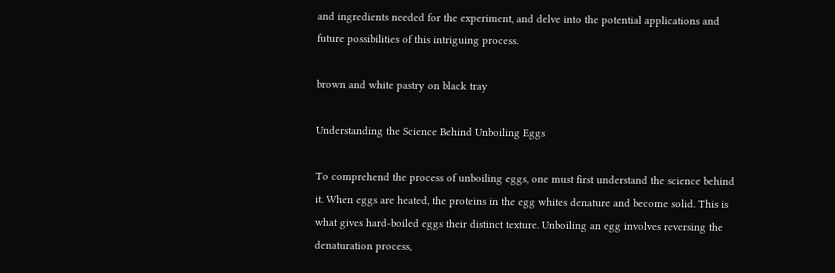and ingredients needed for the experiment, and delve into the potential applications and future possibilities of this intriguing process.

brown and white pastry on black tray

Understanding the Science Behind Unboiling Eggs

To comprehend the process of unboiling eggs, one must first understand the science behind it. When eggs are heated, the proteins in the egg whites denature and become solid. This is what gives hard-boiled eggs their distinct texture. Unboiling an egg involves reversing the denaturation process,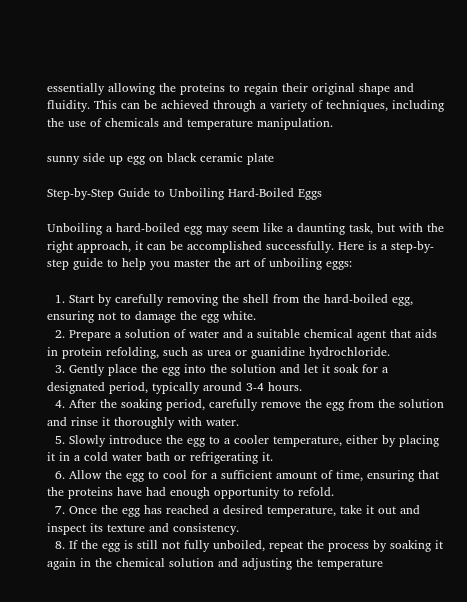essentially allowing the proteins to regain their original shape and fluidity. This can be achieved through a variety of techniques, including the use of chemicals and temperature manipulation.

sunny side up egg on black ceramic plate

Step-by-Step Guide to Unboiling Hard-Boiled Eggs

Unboiling a hard-boiled egg may seem like a daunting task, but with the right approach, it can be accomplished successfully. Here is a step-by-step guide to help you master the art of unboiling eggs:

  1. Start by carefully removing the shell from the hard-boiled egg, ensuring not to damage the egg white.
  2. Prepare a solution of water and a suitable chemical agent that aids in protein refolding, such as urea or guanidine hydrochloride.
  3. Gently place the egg into the solution and let it soak for a designated period, typically around 3-4 hours.
  4. After the soaking period, carefully remove the egg from the solution and rinse it thoroughly with water.
  5. Slowly introduce the egg to a cooler temperature, either by placing it in a cold water bath or refrigerating it.
  6. Allow the egg to cool for a sufficient amount of time, ensuring that the proteins have had enough opportunity to refold.
  7. Once the egg has reached a desired temperature, take it out and inspect its texture and consistency.
  8. If the egg is still not fully unboiled, repeat the process by soaking it again in the chemical solution and adjusting the temperature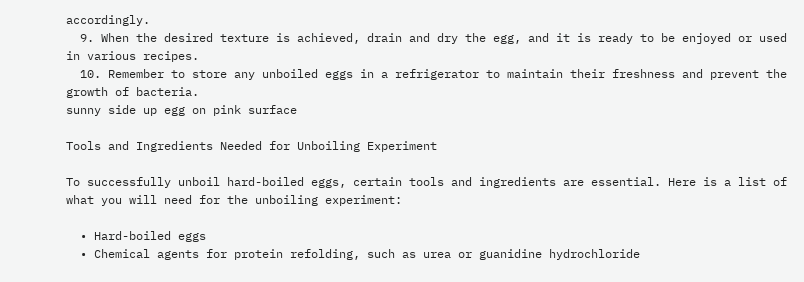accordingly.
  9. When the desired texture is achieved, drain and dry the egg, and it is ready to be enjoyed or used in various recipes.
  10. Remember to store any unboiled eggs in a refrigerator to maintain their freshness and prevent the growth of bacteria.
sunny side up egg on pink surface

Tools and Ingredients Needed for Unboiling Experiment

To successfully unboil hard-boiled eggs, certain tools and ingredients are essential. Here is a list of what you will need for the unboiling experiment:

  • Hard-boiled eggs
  • Chemical agents for protein refolding, such as urea or guanidine hydrochloride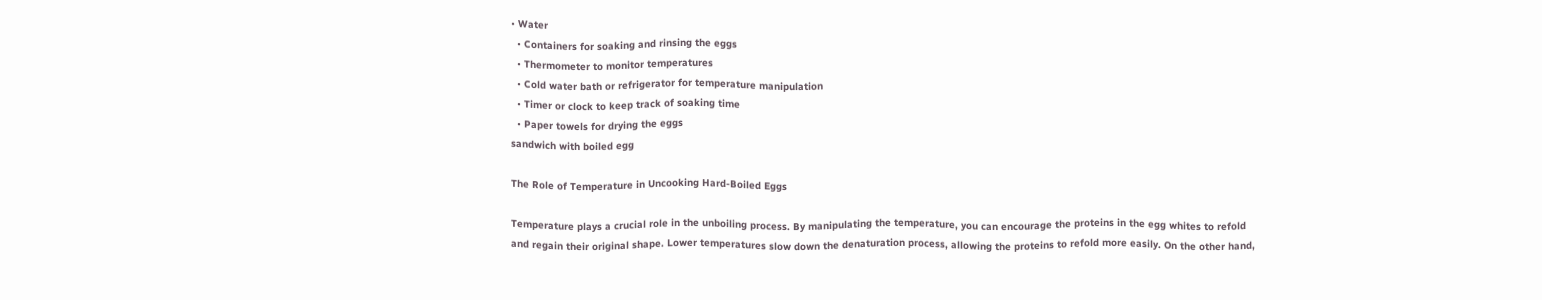• Water
  • Containers for soaking and rinsing the eggs
  • Thermometer to monitor temperatures
  • Cold water bath or refrigerator for temperature manipulation
  • Timer or clock to keep track of soaking time
  • Paper towels for drying the eggs
sandwich with boiled egg

The Role of Temperature in Uncooking Hard-Boiled Eggs

Temperature plays a crucial role in the unboiling process. By manipulating the temperature, you can encourage the proteins in the egg whites to refold and regain their original shape. Lower temperatures slow down the denaturation process, allowing the proteins to refold more easily. On the other hand,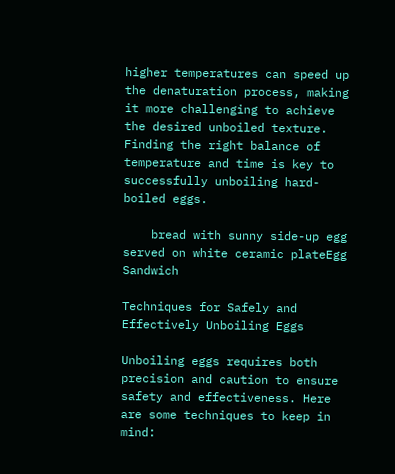higher temperatures can speed up the denaturation process, making it more challenging to achieve the desired unboiled texture. Finding the right balance of temperature and time is key to successfully unboiling hard-boiled eggs.

    bread with sunny side-up egg served on white ceramic plateEgg Sandwich

Techniques for Safely and Effectively Unboiling Eggs

Unboiling eggs requires both precision and caution to ensure safety and effectiveness. Here are some techniques to keep in mind: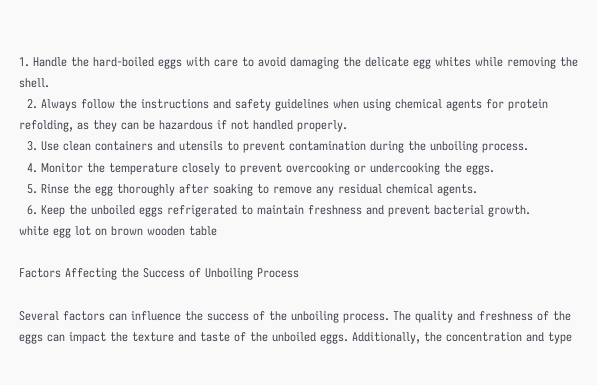1. Handle the hard-boiled eggs with care to avoid damaging the delicate egg whites while removing the shell.
  2. Always follow the instructions and safety guidelines when using chemical agents for protein refolding, as they can be hazardous if not handled properly.
  3. Use clean containers and utensils to prevent contamination during the unboiling process.
  4. Monitor the temperature closely to prevent overcooking or undercooking the eggs.
  5. Rinse the egg thoroughly after soaking to remove any residual chemical agents.
  6. Keep the unboiled eggs refrigerated to maintain freshness and prevent bacterial growth.
white egg lot on brown wooden table

Factors Affecting the Success of Unboiling Process

Several factors can influence the success of the unboiling process. The quality and freshness of the eggs can impact the texture and taste of the unboiled eggs. Additionally, the concentration and type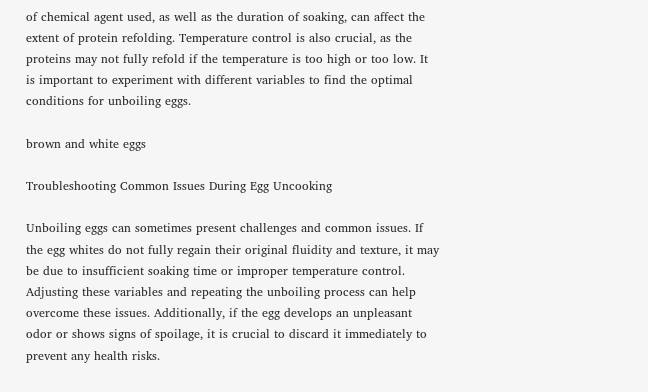of chemical agent used, as well as the duration of soaking, can affect the extent of protein refolding. Temperature control is also crucial, as the proteins may not fully refold if the temperature is too high or too low. It is important to experiment with different variables to find the optimal conditions for unboiling eggs.

brown and white eggs

Troubleshooting Common Issues During Egg Uncooking

Unboiling eggs can sometimes present challenges and common issues. If the egg whites do not fully regain their original fluidity and texture, it may be due to insufficient soaking time or improper temperature control. Adjusting these variables and repeating the unboiling process can help overcome these issues. Additionally, if the egg develops an unpleasant odor or shows signs of spoilage, it is crucial to discard it immediately to prevent any health risks.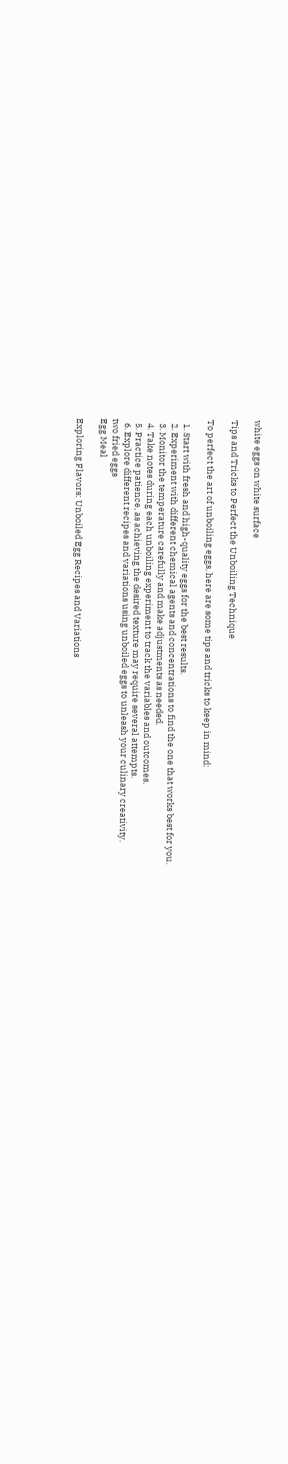white eggs on white surface

Tips and Tricks to Perfect the Unboiling Technique

To perfect the art of unboiling eggs, here are some tips and tricks to keep in mind:

  1. Start with fresh and high-quality eggs for the best results.
  2. Experiment with different chemical agents and concentrations to find the one that works best for you.
  3. Monitor the temperature carefully and make adjustments as needed.
  4. Take notes during each unboiling experiment to track the variables and outcomes.
  5. Practice patience, as achieving the desired texture may require several attempts.
  6. Explore different recipes and variations using unboiled eggs to unleash your culinary creativity.
two fried eggs
Egg Meal

Exploring Flavors: Unboiled Egg Recipes and Variations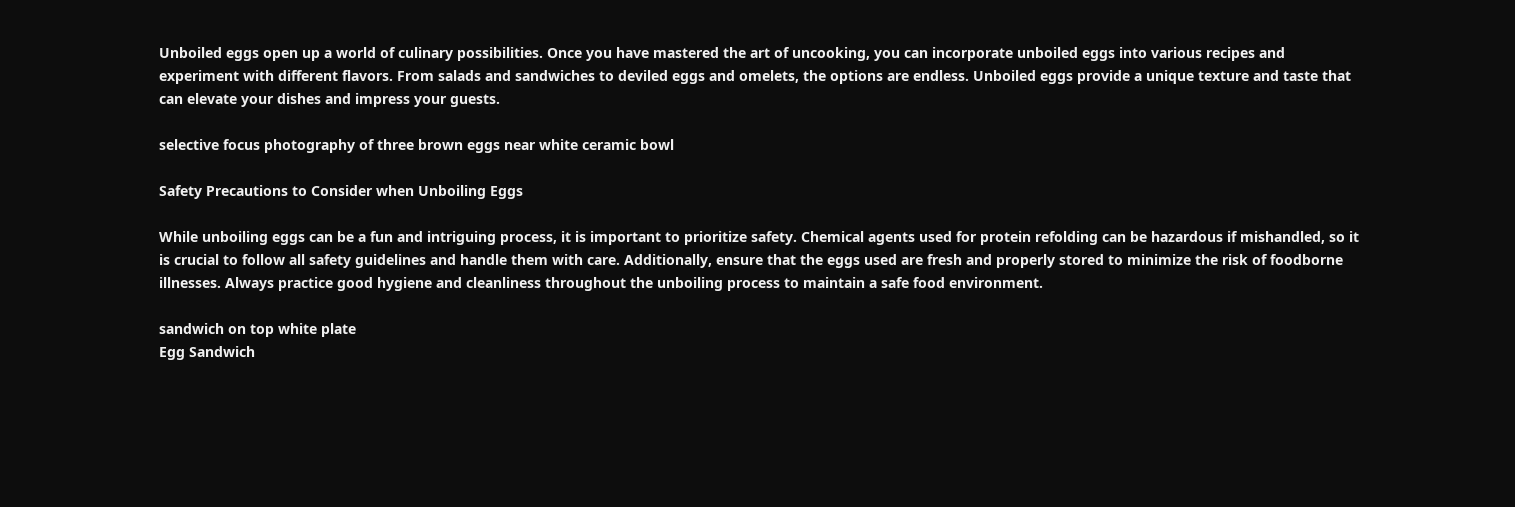Unboiled eggs open up a world of culinary possibilities. Once you have mastered the art of uncooking, you can incorporate unboiled eggs into various recipes and experiment with different flavors. From salads and sandwiches to deviled eggs and omelets, the options are endless. Unboiled eggs provide a unique texture and taste that can elevate your dishes and impress your guests.

selective focus photography of three brown eggs near white ceramic bowl

Safety Precautions to Consider when Unboiling Eggs

While unboiling eggs can be a fun and intriguing process, it is important to prioritize safety. Chemical agents used for protein refolding can be hazardous if mishandled, so it is crucial to follow all safety guidelines and handle them with care. Additionally, ensure that the eggs used are fresh and properly stored to minimize the risk of foodborne illnesses. Always practice good hygiene and cleanliness throughout the unboiling process to maintain a safe food environment.

sandwich on top white plate
Egg Sandwich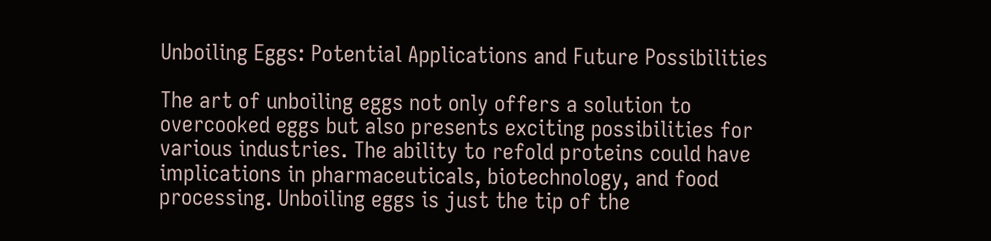Unboiling Eggs: Potential Applications and Future Possibilities

The art of unboiling eggs not only offers a solution to overcooked eggs but also presents exciting possibilities for various industries. The ability to refold proteins could have implications in pharmaceuticals, biotechnology, and food processing. Unboiling eggs is just the tip of the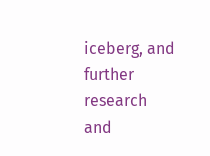iceberg, and further research and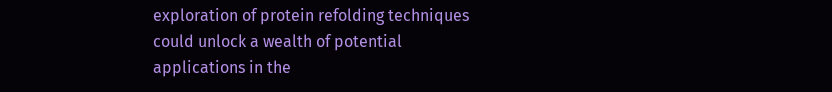exploration of protein refolding techniques could unlock a wealth of potential applications in the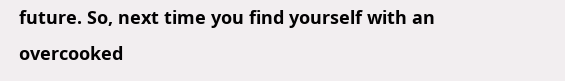future. So, next time you find yourself with an overcooked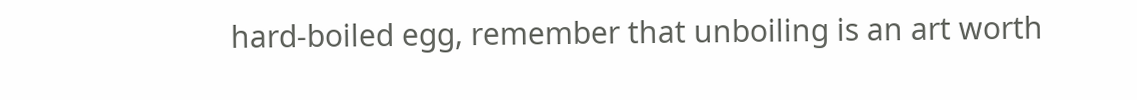hard-boiled egg, remember that unboiling is an art worth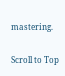mastering.

Scroll to Top